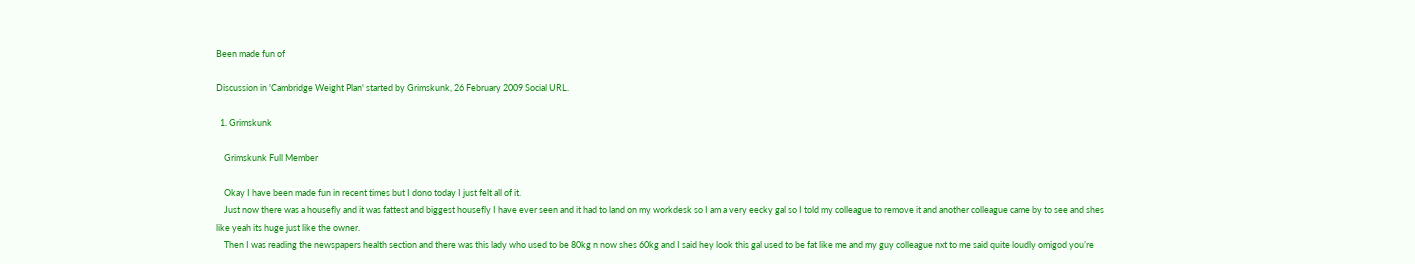Been made fun of

Discussion in 'Cambridge Weight Plan' started by Grimskunk, 26 February 2009 Social URL.

  1. Grimskunk

    Grimskunk Full Member

    Okay I have been made fun in recent times but I dono today I just felt all of it.
    Just now there was a housefly and it was fattest and biggest housefly I have ever seen and it had to land on my workdesk so I am a very eecky gal so I told my colleague to remove it and another colleague came by to see and shes like yeah its huge just like the owner.
    Then I was reading the newspapers health section and there was this lady who used to be 80kg n now shes 60kg and I said hey look this gal used to be fat like me and my guy colleague nxt to me said quite loudly omigod you’re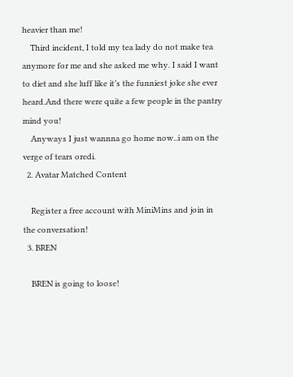heavier than me!
    Third incident, I told my tea lady do not make tea anymore for me and she asked me why. I said I want to diet and she luff like it’s the funniest joke she ever heard.And there were quite a few people in the pantry mind you!
    Anyways I just wannna go home now..i am on the verge of tears oredi.
  2. Avatar Matched Content

    Register a free account with MiniMins and join in the conversation!
  3. BREN

    BREN is going to loose!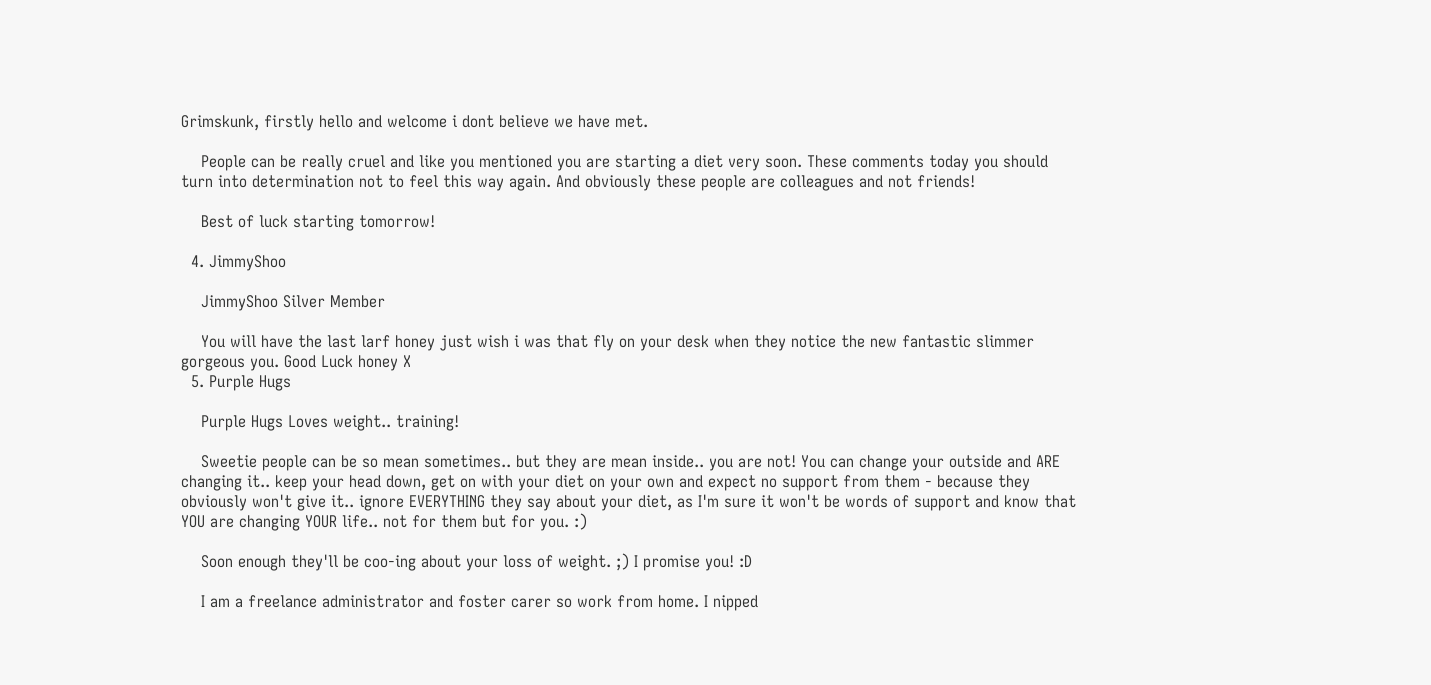Grimskunk, firstly hello and welcome i dont believe we have met.

    People can be really cruel and like you mentioned you are starting a diet very soon. These comments today you should turn into determination not to feel this way again. And obviously these people are colleagues and not friends!

    Best of luck starting tomorrow!

  4. JimmyShoo

    JimmyShoo Silver Member

    You will have the last larf honey just wish i was that fly on your desk when they notice the new fantastic slimmer gorgeous you. Good Luck honey X
  5. Purple Hugs

    Purple Hugs Loves weight.. training!

    Sweetie people can be so mean sometimes.. but they are mean inside.. you are not! You can change your outside and ARE changing it.. keep your head down, get on with your diet on your own and expect no support from them - because they obviously won't give it.. ignore EVERYTHING they say about your diet, as I'm sure it won't be words of support and know that YOU are changing YOUR life.. not for them but for you. :)

    Soon enough they'll be coo-ing about your loss of weight. ;) I promise you! :D

    I am a freelance administrator and foster carer so work from home. I nipped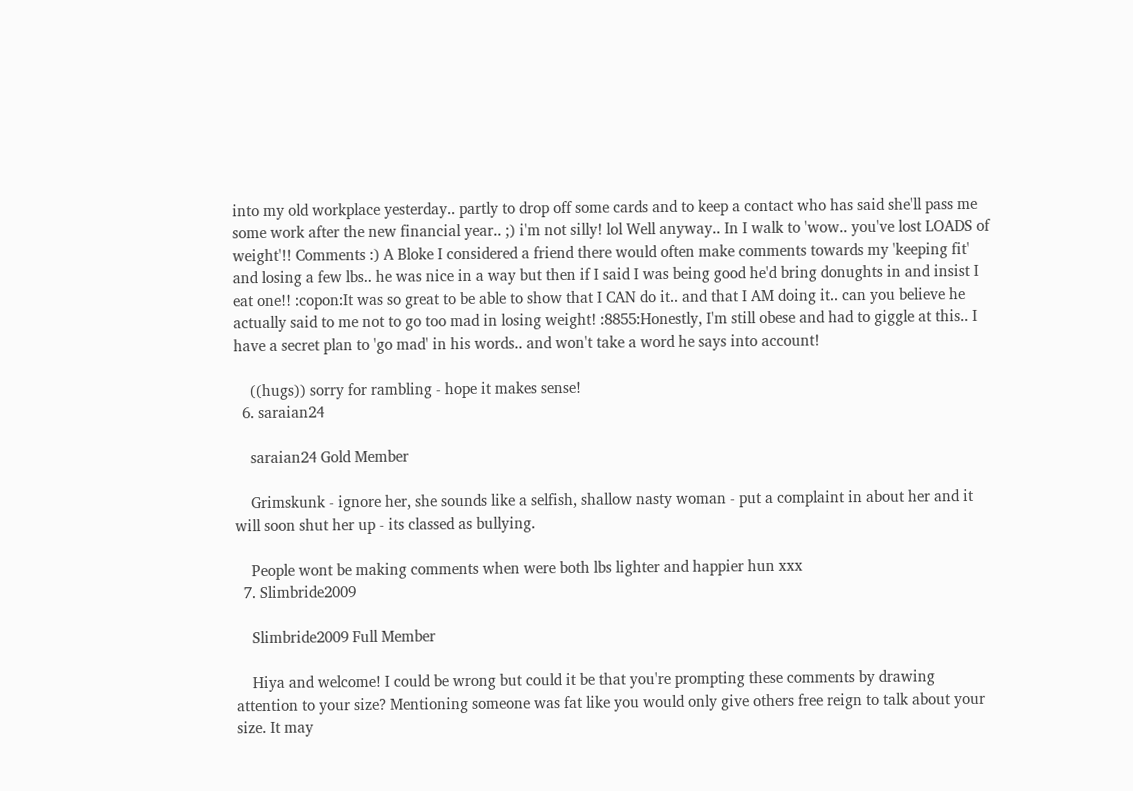into my old workplace yesterday.. partly to drop off some cards and to keep a contact who has said she'll pass me some work after the new financial year.. ;) i'm not silly! lol Well anyway.. In I walk to 'wow.. you've lost LOADS of weight'!! Comments :) A Bloke I considered a friend there would often make comments towards my 'keeping fit' and losing a few lbs.. he was nice in a way but then if I said I was being good he'd bring donughts in and insist I eat one!! :copon:It was so great to be able to show that I CAN do it.. and that I AM doing it.. can you believe he actually said to me not to go too mad in losing weight! :8855:Honestly, I'm still obese and had to giggle at this.. I have a secret plan to 'go mad' in his words.. and won't take a word he says into account!

    ((hugs)) sorry for rambling - hope it makes sense!
  6. saraian24

    saraian24 Gold Member

    Grimskunk - ignore her, she sounds like a selfish, shallow nasty woman - put a complaint in about her and it will soon shut her up - its classed as bullying.

    People wont be making comments when were both lbs lighter and happier hun xxx
  7. Slimbride2009

    Slimbride2009 Full Member

    Hiya and welcome! I could be wrong but could it be that you're prompting these comments by drawing attention to your size? Mentioning someone was fat like you would only give others free reign to talk about your size. It may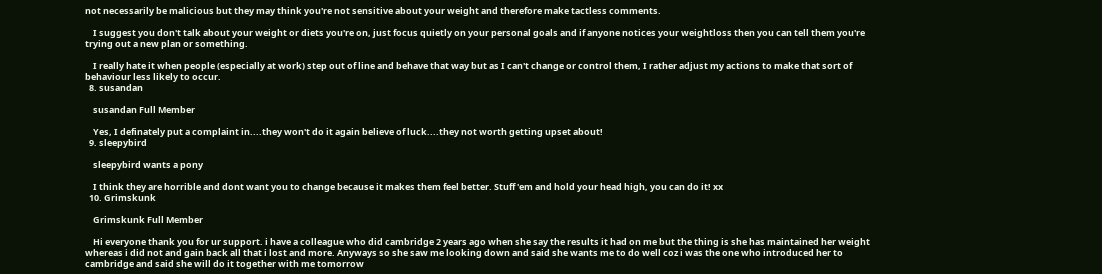not necessarily be malicious but they may think you're not sensitive about your weight and therefore make tactless comments.

    I suggest you don't talk about your weight or diets you're on, just focus quietly on your personal goals and if anyone notices your weightloss then you can tell them you're trying out a new plan or something.

    I really hate it when people (especially at work) step out of line and behave that way but as I can't change or control them, I rather adjust my actions to make that sort of behaviour less likely to occur.
  8. susandan

    susandan Full Member

    Yes, I definately put a complaint in....they won't do it again believe of luck....they not worth getting upset about!
  9. sleepybird

    sleepybird wants a pony

    I think they are horrible and dont want you to change because it makes them feel better. Stuff 'em and hold your head high, you can do it! xx
  10. Grimskunk

    Grimskunk Full Member

    Hi everyone thank you for ur support. i have a colleague who did cambridge 2 years ago when she say the results it had on me but the thing is she has maintained her weight whereas i did not and gain back all that i lost and more. Anyways so she saw me looking down and said she wants me to do well coz i was the one who introduced her to cambridge and said she will do it together with me tomorrow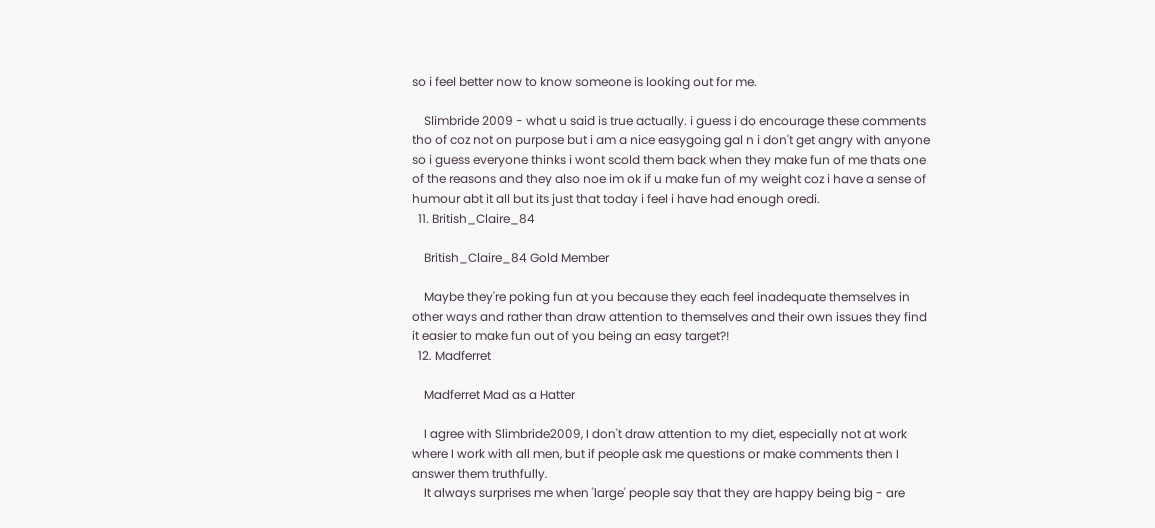so i feel better now to know someone is looking out for me.

    Slimbride 2009 - what u said is true actually. i guess i do encourage these comments tho of coz not on purpose but i am a nice easygoing gal n i don't get angry with anyone so i guess everyone thinks i wont scold them back when they make fun of me thats one of the reasons and they also noe im ok if u make fun of my weight coz i have a sense of humour abt it all but its just that today i feel i have had enough oredi.
  11. British_Claire_84

    British_Claire_84 Gold Member

    Maybe they're poking fun at you because they each feel inadequate themselves in other ways and rather than draw attention to themselves and their own issues they find it easier to make fun out of you being an easy target?!
  12. Madferret

    Madferret Mad as a Hatter

    I agree with Slimbride2009, I don't draw attention to my diet, especially not at work where I work with all men, but if people ask me questions or make comments then I answer them truthfully.
    It always surprises me when 'large' people say that they are happy being big - are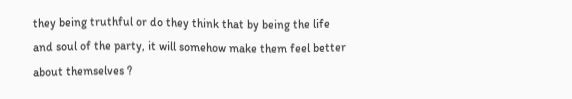they being truthful or do they think that by being the life and soul of the party, it will somehow make them feel better about themselves ?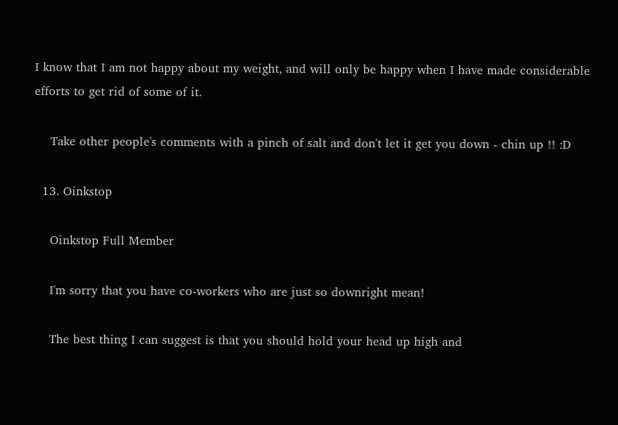I know that I am not happy about my weight, and will only be happy when I have made considerable efforts to get rid of some of it.

    Take other people's comments with a pinch of salt and don't let it get you down - chin up !! :D

  13. Oinkstop

    Oinkstop Full Member

    I'm sorry that you have co-workers who are just so downright mean!

    The best thing I can suggest is that you should hold your head up high and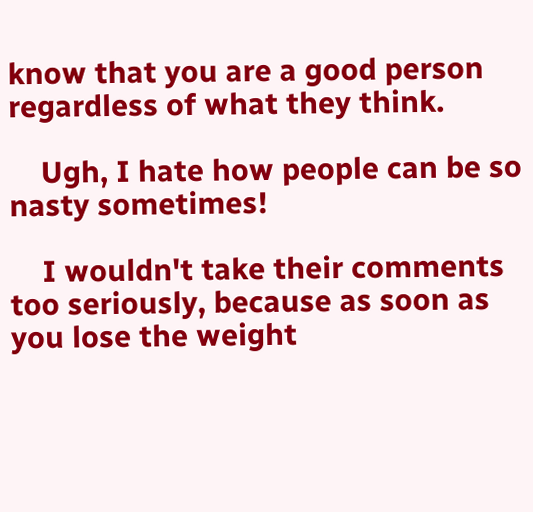know that you are a good person regardless of what they think.

    Ugh, I hate how people can be so nasty sometimes!

    I wouldn't take their comments too seriously, because as soon as you lose the weight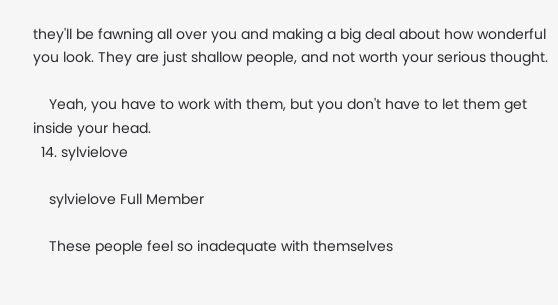they'll be fawning all over you and making a big deal about how wonderful you look. They are just shallow people, and not worth your serious thought.

    Yeah, you have to work with them, but you don't have to let them get inside your head.
  14. sylvielove

    sylvielove Full Member

    These people feel so inadequate with themselves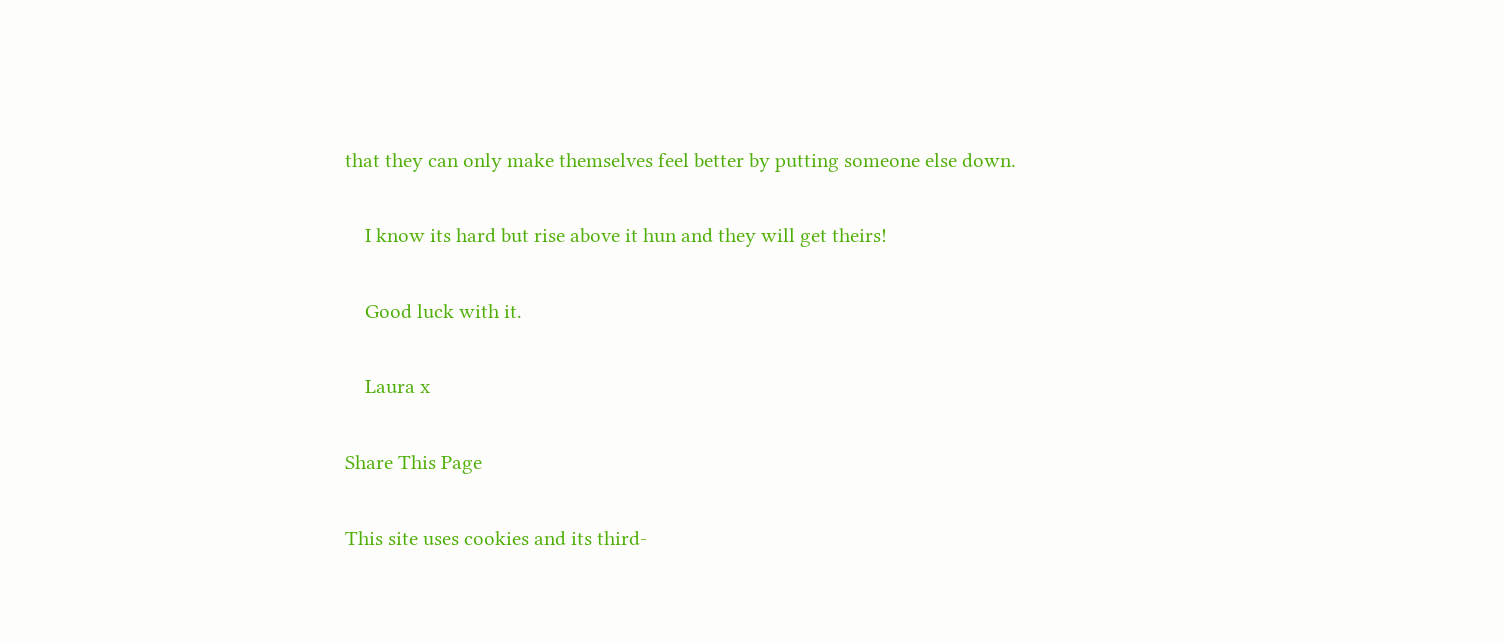that they can only make themselves feel better by putting someone else down.

    I know its hard but rise above it hun and they will get theirs!

    Good luck with it.

    Laura x

Share This Page

This site uses cookies and its third-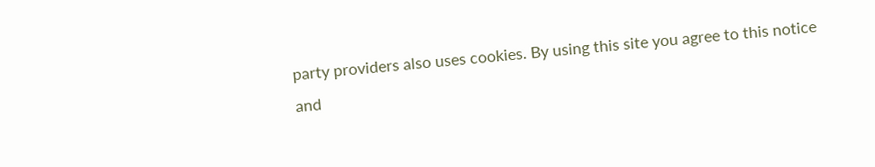party providers also uses cookies. By using this site you agree to this notice and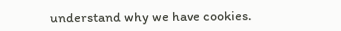understand why we have cookies.